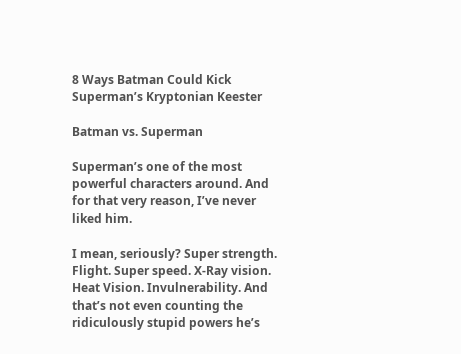8 Ways Batman Could Kick Superman’s Kryptonian Keester

Batman vs. Superman

Superman’s one of the most powerful characters around. And for that very reason, I’ve never liked him.

I mean, seriously? Super strength. Flight. Super speed. X-Ray vision. Heat Vision. Invulnerability. And that’s not even counting the ridiculously stupid powers he’s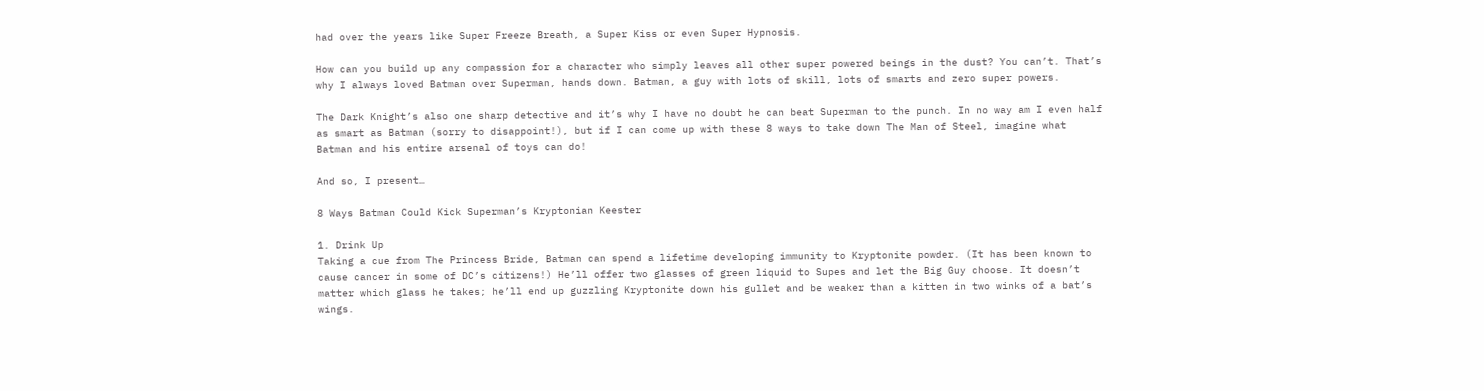had over the years like Super Freeze Breath, a Super Kiss or even Super Hypnosis.

How can you build up any compassion for a character who simply leaves all other super powered beings in the dust? You can’t. That’s why I always loved Batman over Superman, hands down. Batman, a guy with lots of skill, lots of smarts and zero super powers.

The Dark Knight’s also one sharp detective and it’s why I have no doubt he can beat Superman to the punch. In no way am I even half as smart as Batman (sorry to disappoint!), but if I can come up with these 8 ways to take down The Man of Steel, imagine what Batman and his entire arsenal of toys can do!

And so, I present…

8 Ways Batman Could Kick Superman’s Kryptonian Keester

1. Drink Up
Taking a cue from The Princess Bride, Batman can spend a lifetime developing immunity to Kryptonite powder. (It has been known to cause cancer in some of DC’s citizens!) He’ll offer two glasses of green liquid to Supes and let the Big Guy choose. It doesn’t matter which glass he takes; he’ll end up guzzling Kryptonite down his gullet and be weaker than a kitten in two winks of a bat’s wings.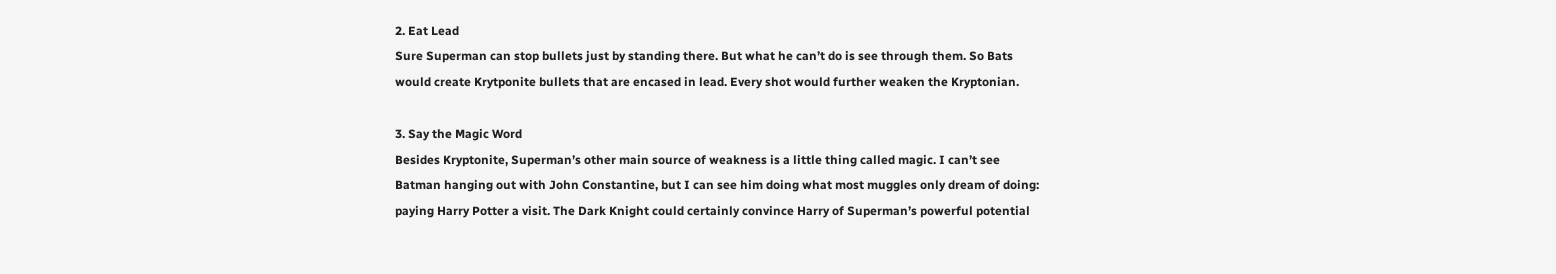2. Eat Lead
Sure Superman can stop bullets just by standing there. But what he can’t do is see through them. So Bats would create Krytponite bullets that are encased in lead. Every shot would further weaken the Kryptonian.

3. Say the Magic Word
Besides Kryptonite, Superman’s other main source of weakness is a little thing called magic. I can’t see Batman hanging out with John Constantine, but I can see him doing what most muggles only dream of doing: paying Harry Potter a visit. The Dark Knight could certainly convince Harry of Superman’s powerful potential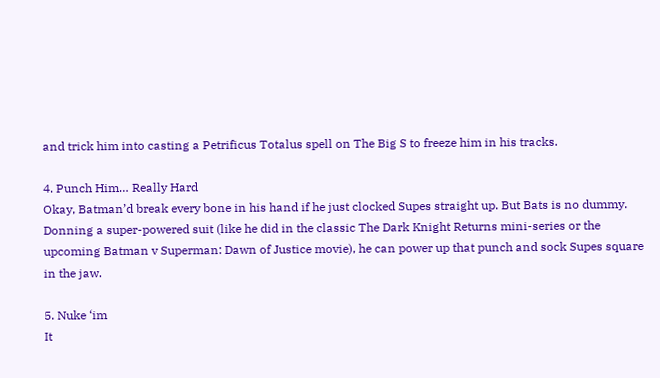and trick him into casting a Petrificus Totalus spell on The Big S to freeze him in his tracks.

4. Punch Him… Really Hard
Okay, Batman’d break every bone in his hand if he just clocked Supes straight up. But Bats is no dummy. Donning a super-powered suit (like he did in the classic The Dark Knight Returns mini-series or the upcoming Batman v Superman: Dawn of Justice movie), he can power up that punch and sock Supes square in the jaw.

5. Nuke ‘im
It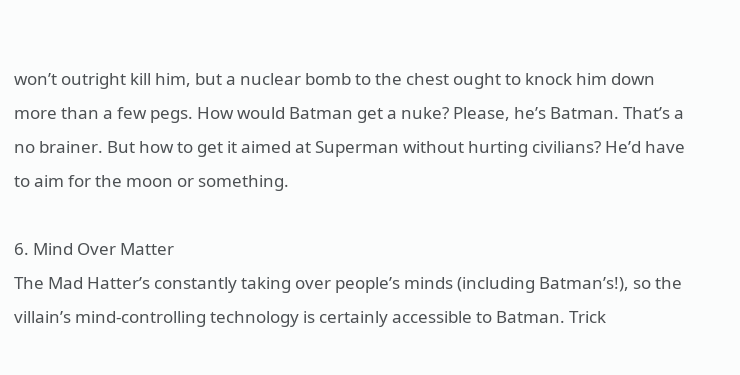won’t outright kill him, but a nuclear bomb to the chest ought to knock him down more than a few pegs. How would Batman get a nuke? Please, he’s Batman. That’s a no brainer. But how to get it aimed at Superman without hurting civilians? He’d have to aim for the moon or something.

6. Mind Over Matter
The Mad Hatter’s constantly taking over people’s minds (including Batman’s!), so the villain’s mind-controlling technology is certainly accessible to Batman. Trick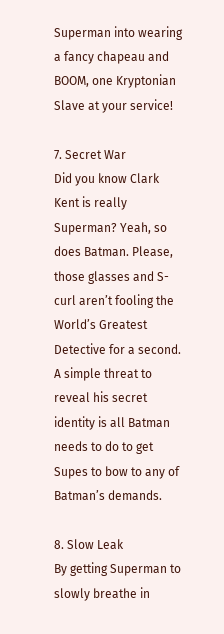Superman into wearing a fancy chapeau and BOOM, one Kryptonian Slave at your service!

7. Secret War
Did you know Clark Kent is really Superman? Yeah, so does Batman. Please, those glasses and S-curl aren’t fooling the World’s Greatest Detective for a second. A simple threat to reveal his secret identity is all Batman needs to do to get Supes to bow to any of Batman’s demands.

8. Slow Leak
By getting Superman to slowly breathe in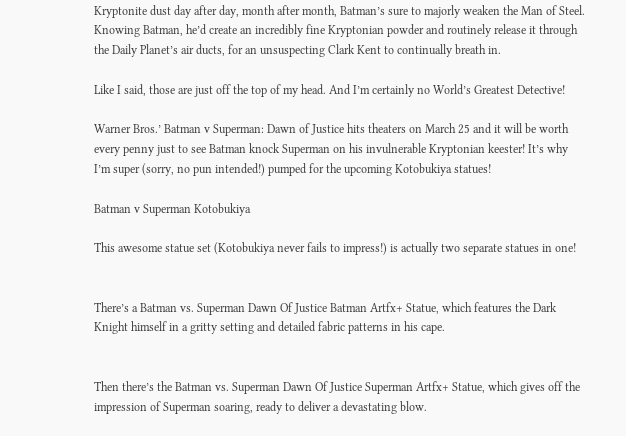Kryptonite dust day after day, month after month, Batman’s sure to majorly weaken the Man of Steel. Knowing Batman, he’d create an incredibly fine Kryptonian powder and routinely release it through the Daily Planet’s air ducts, for an unsuspecting Clark Kent to continually breath in.

Like I said, those are just off the top of my head. And I’m certainly no World’s Greatest Detective!

Warner Bros.’ Batman v Superman: Dawn of Justice hits theaters on March 25 and it will be worth every penny just to see Batman knock Superman on his invulnerable Kryptonian keester! It’s why I’m super (sorry, no pun intended!) pumped for the upcoming Kotobukiya statues!

Batman v Superman Kotobukiya

This awesome statue set (Kotobukiya never fails to impress!) is actually two separate statues in one!


There’s a Batman vs. Superman Dawn Of Justice Batman Artfx+ Statue, which features the Dark Knight himself in a gritty setting and detailed fabric patterns in his cape.


Then there’s the Batman vs. Superman Dawn Of Justice Superman Artfx+ Statue, which gives off the impression of Superman soaring, ready to deliver a devastating blow.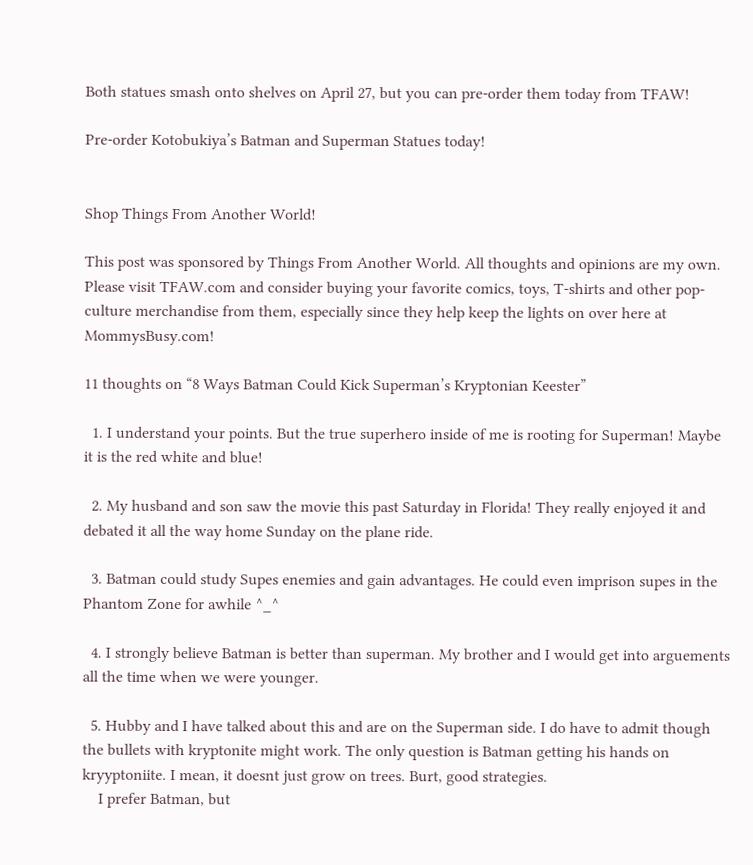Both statues smash onto shelves on April 27, but you can pre-order them today from TFAW!

Pre-order Kotobukiya’s Batman and Superman Statues today!


Shop Things From Another World!

This post was sponsored by Things From Another World. All thoughts and opinions are my own. Please visit TFAW.com and consider buying your favorite comics, toys, T-shirts and other pop-culture merchandise from them, especially since they help keep the lights on over here at MommysBusy.com!

11 thoughts on “8 Ways Batman Could Kick Superman’s Kryptonian Keester”

  1. I understand your points. But the true superhero inside of me is rooting for Superman! Maybe it is the red white and blue!

  2. My husband and son saw the movie this past Saturday in Florida! They really enjoyed it and debated it all the way home Sunday on the plane ride.

  3. Batman could study Supes enemies and gain advantages. He could even imprison supes in the Phantom Zone for awhile ^_^

  4. I strongly believe Batman is better than superman. My brother and I would get into arguements all the time when we were younger.

  5. Hubby and I have talked about this and are on the Superman side. I do have to admit though the bullets with kryptonite might work. The only question is Batman getting his hands on kryyptoniite. I mean, it doesnt just grow on trees. Burt, good strategies.
    I prefer Batman, but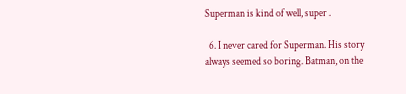Superman is kind of well, super .

  6. I never cared for Superman. His story always seemed so boring. Batman, on the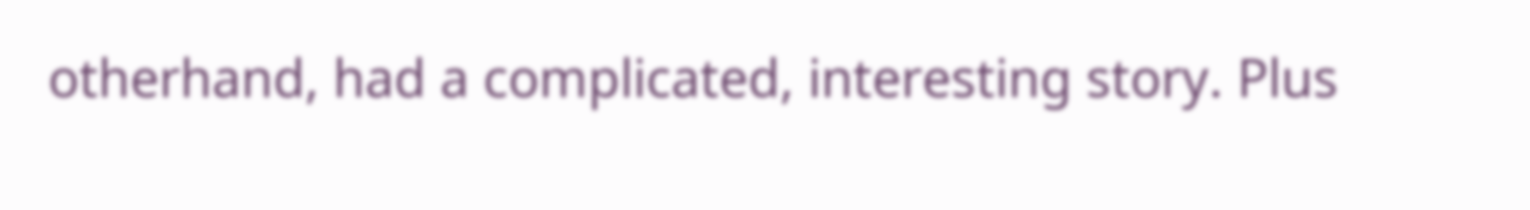otherhand, had a complicated, interesting story. Plus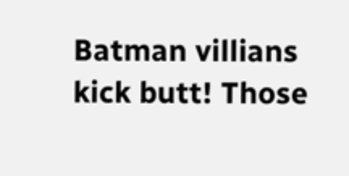Batman villians kick butt! Those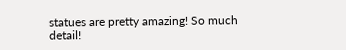statues are pretty amazing! So much detail!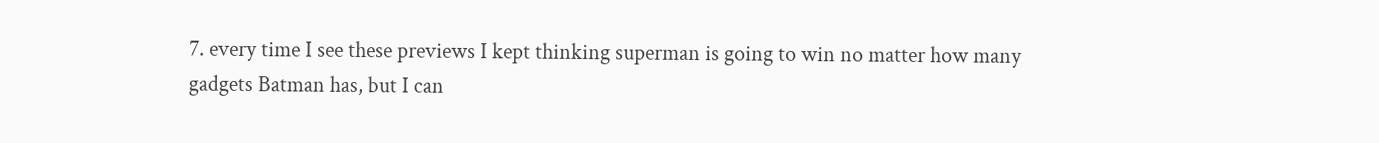7. every time I see these previews I kept thinking superman is going to win no matter how many gadgets Batman has, but I can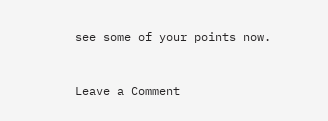see some of your points now.


Leave a Comment